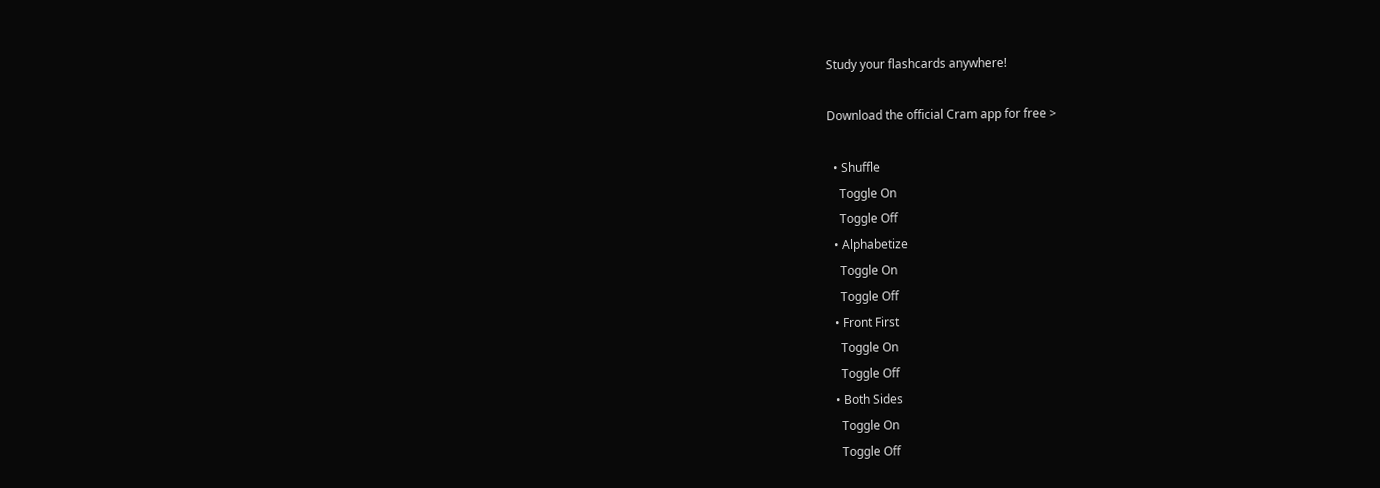Study your flashcards anywhere!

Download the official Cram app for free >

  • Shuffle
    Toggle On
    Toggle Off
  • Alphabetize
    Toggle On
    Toggle Off
  • Front First
    Toggle On
    Toggle Off
  • Both Sides
    Toggle On
    Toggle Off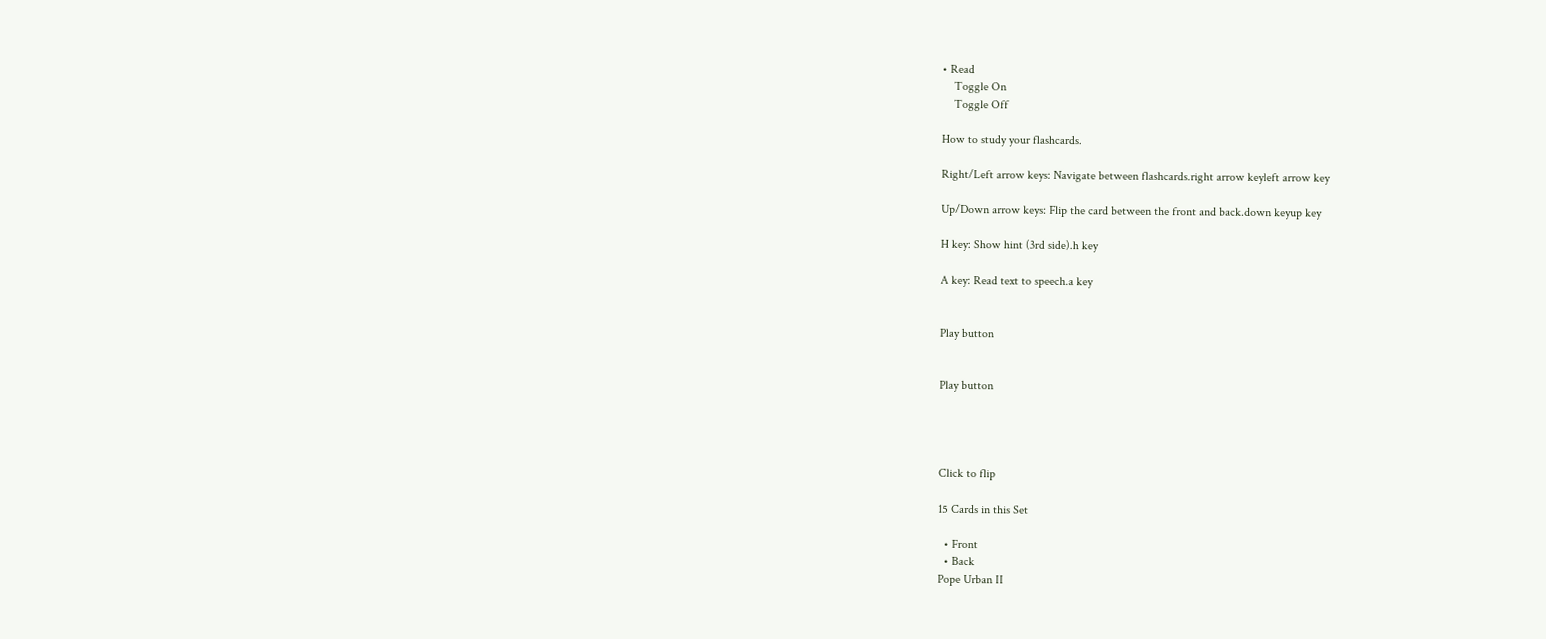• Read
    Toggle On
    Toggle Off

How to study your flashcards.

Right/Left arrow keys: Navigate between flashcards.right arrow keyleft arrow key

Up/Down arrow keys: Flip the card between the front and back.down keyup key

H key: Show hint (3rd side).h key

A key: Read text to speech.a key


Play button


Play button




Click to flip

15 Cards in this Set

  • Front
  • Back
Pope Urban II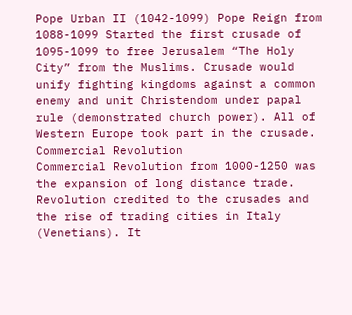Pope Urban II (1042-1099) Pope Reign from 1088-1099 Started the first crusade of 1095-1099 to free Jerusalem “The Holy City” from the Muslims. Crusade would unify fighting kingdoms against a common enemy and unit Christendom under papal rule (demonstrated church power). All of Western Europe took part in the crusade.
Commercial Revolution
Commercial Revolution from 1000-1250 was the expansion of long distance trade. Revolution credited to the crusades and the rise of trading cities in Italy (Venetians). It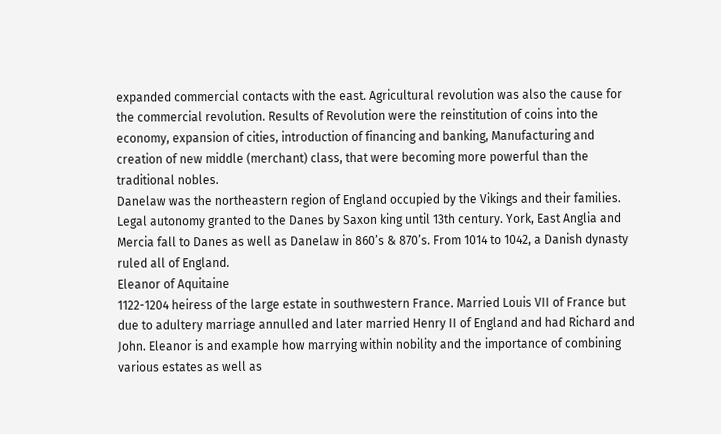expanded commercial contacts with the east. Agricultural revolution was also the cause for the commercial revolution. Results of Revolution were the reinstitution of coins into the economy, expansion of cities, introduction of financing and banking, Manufacturing and creation of new middle (merchant) class, that were becoming more powerful than the traditional nobles.
Danelaw was the northeastern region of England occupied by the Vikings and their families. Legal autonomy granted to the Danes by Saxon king until 13th century. York, East Anglia and Mercia fall to Danes as well as Danelaw in 860’s & 870’s. From 1014 to 1042, a Danish dynasty ruled all of England.
Eleanor of Aquitaine
1122-1204 heiress of the large estate in southwestern France. Married Louis VII of France but due to adultery marriage annulled and later married Henry II of England and had Richard and John. Eleanor is and example how marrying within nobility and the importance of combining various estates as well as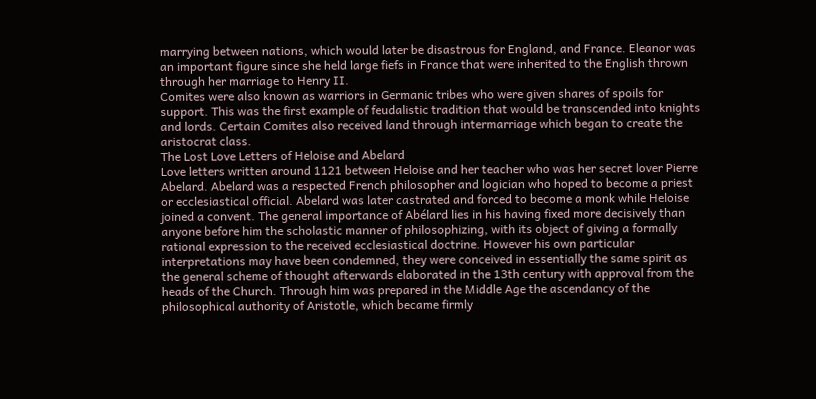marrying between nations, which would later be disastrous for England, and France. Eleanor was an important figure since she held large fiefs in France that were inherited to the English thrown through her marriage to Henry II.
Comites were also known as warriors in Germanic tribes who were given shares of spoils for support. This was the first example of feudalistic tradition that would be transcended into knights and lords. Certain Comites also received land through intermarriage which began to create the aristocrat class.
The Lost Love Letters of Heloise and Abelard
Love letters written around 1121 between Heloise and her teacher who was her secret lover Pierre Abelard. Abelard was a respected French philosopher and logician who hoped to become a priest or ecclesiastical official. Abelard was later castrated and forced to become a monk while Heloise joined a convent. The general importance of Abélard lies in his having fixed more decisively than anyone before him the scholastic manner of philosophizing, with its object of giving a formally rational expression to the received ecclesiastical doctrine. However his own particular interpretations may have been condemned, they were conceived in essentially the same spirit as the general scheme of thought afterwards elaborated in the 13th century with approval from the heads of the Church. Through him was prepared in the Middle Age the ascendancy of the philosophical authority of Aristotle, which became firmly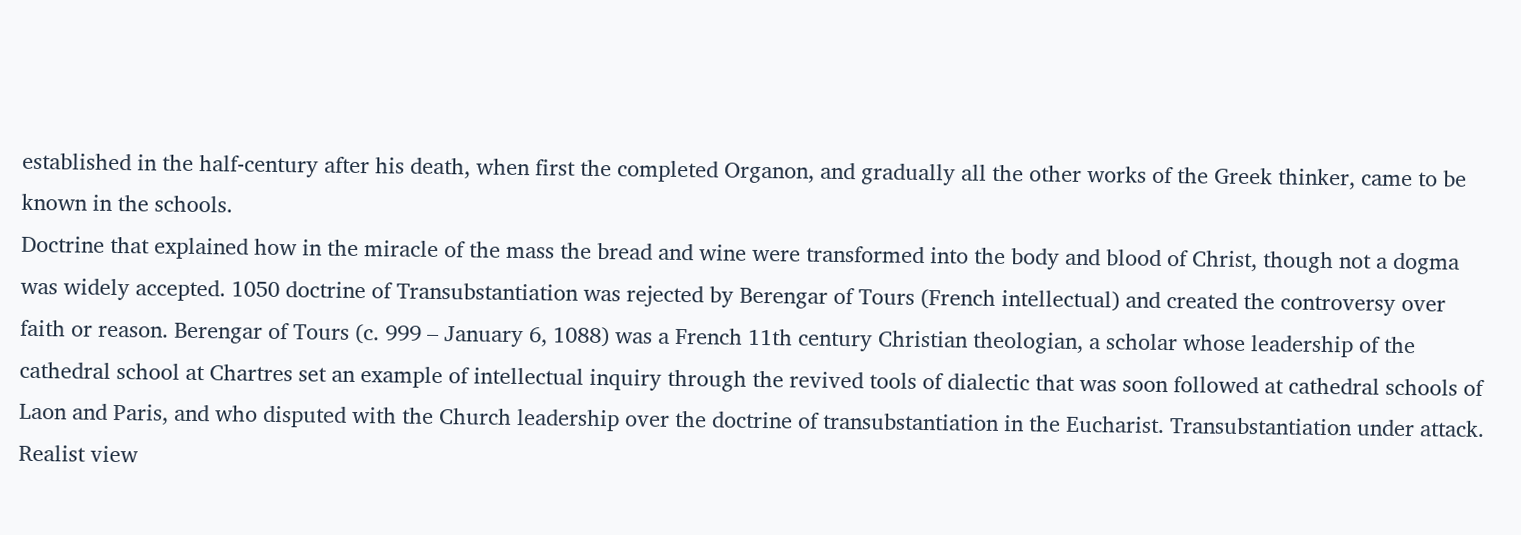established in the half-century after his death, when first the completed Organon, and gradually all the other works of the Greek thinker, came to be known in the schools.
Doctrine that explained how in the miracle of the mass the bread and wine were transformed into the body and blood of Christ, though not a dogma was widely accepted. 1050 doctrine of Transubstantiation was rejected by Berengar of Tours (French intellectual) and created the controversy over faith or reason. Berengar of Tours (c. 999 – January 6, 1088) was a French 11th century Christian theologian, a scholar whose leadership of the cathedral school at Chartres set an example of intellectual inquiry through the revived tools of dialectic that was soon followed at cathedral schools of Laon and Paris, and who disputed with the Church leadership over the doctrine of transubstantiation in the Eucharist. Transubstantiation under attack. Realist view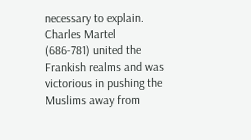necessary to explain.
Charles Martel
(686-781) united the Frankish realms and was victorious in pushing the Muslims away from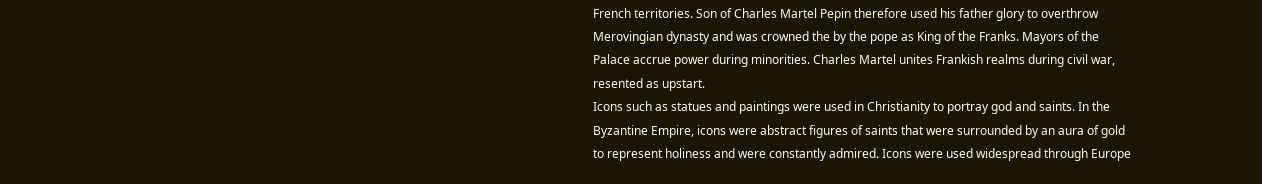French territories. Son of Charles Martel Pepin therefore used his father glory to overthrow Merovingian dynasty and was crowned the by the pope as King of the Franks. Mayors of the Palace accrue power during minorities. Charles Martel unites Frankish realms during civil war, resented as upstart.
Icons such as statues and paintings were used in Christianity to portray god and saints. In the Byzantine Empire, icons were abstract figures of saints that were surrounded by an aura of gold to represent holiness and were constantly admired. Icons were used widespread through Europe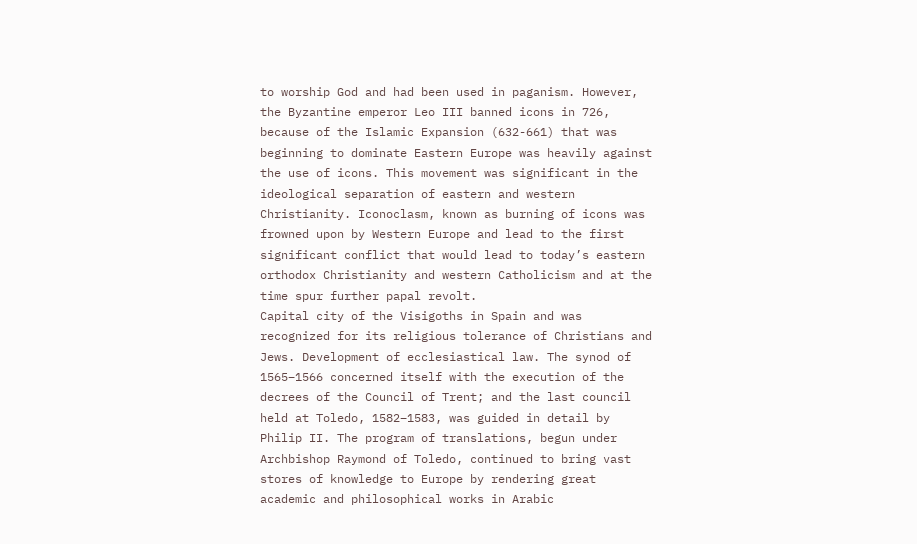to worship God and had been used in paganism. However, the Byzantine emperor Leo III banned icons in 726, because of the Islamic Expansion (632-661) that was beginning to dominate Eastern Europe was heavily against the use of icons. This movement was significant in the ideological separation of eastern and western Christianity. Iconoclasm, known as burning of icons was frowned upon by Western Europe and lead to the first significant conflict that would lead to today’s eastern orthodox Christianity and western Catholicism and at the time spur further papal revolt.
Capital city of the Visigoths in Spain and was recognized for its religious tolerance of Christians and Jews. Development of ecclesiastical law. The synod of 1565–1566 concerned itself with the execution of the decrees of the Council of Trent; and the last council held at Toledo, 1582–1583, was guided in detail by Philip II. The program of translations, begun under Archbishop Raymond of Toledo, continued to bring vast stores of knowledge to Europe by rendering great academic and philosophical works in Arabic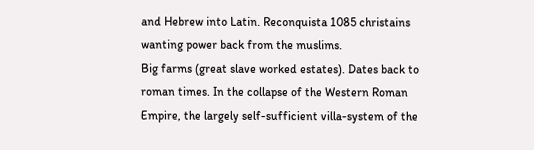and Hebrew into Latin. Reconquista 1085 christains wanting power back from the muslims.
Big farms (great slave worked estates). Dates back to roman times. In the collapse of the Western Roman Empire, the largely self-sufficient villa-system of the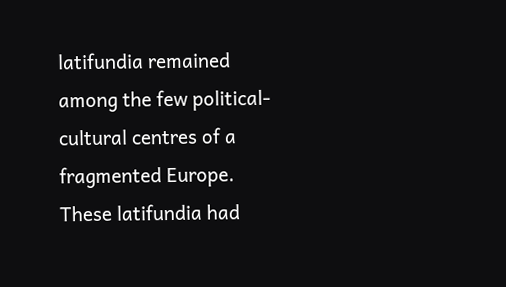latifundia remained among the few political-cultural centres of a fragmented Europe. These latifundia had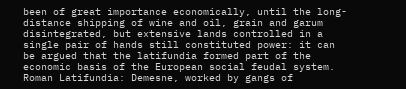been of great importance economically, until the long-distance shipping of wine and oil, grain and garum disintegrated, but extensive lands controlled in a single pair of hands still constituted power: it can be argued that the latifundia formed part of the economic basis of the European social feudal system. Roman Latifundia: Demesne, worked by gangs of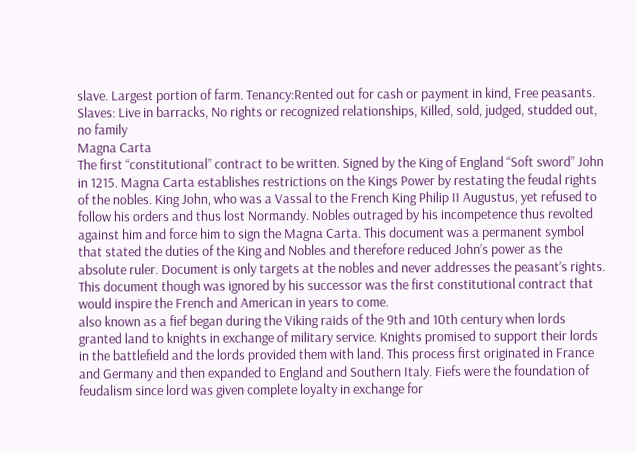slave. Largest portion of farm. Tenancy:Rented out for cash or payment in kind, Free peasants. Slaves: Live in barracks, No rights or recognized relationships, Killed, sold, judged, studded out, no family
Magna Carta
The first “constitutional” contract to be written. Signed by the King of England “Soft sword” John in 1215. Magna Carta establishes restrictions on the Kings Power by restating the feudal rights of the nobles. King John, who was a Vassal to the French King Philip II Augustus, yet refused to follow his orders and thus lost Normandy. Nobles outraged by his incompetence thus revolted against him and force him to sign the Magna Carta. This document was a permanent symbol that stated the duties of the King and Nobles and therefore reduced John’s power as the absolute ruler. Document is only targets at the nobles and never addresses the peasant’s rights. This document though was ignored by his successor was the first constitutional contract that would inspire the French and American in years to come.
also known as a fief began during the Viking raids of the 9th and 10th century when lords granted land to knights in exchange of military service. Knights promised to support their lords in the battlefield and the lords provided them with land. This process first originated in France and Germany and then expanded to England and Southern Italy. Fiefs were the foundation of feudalism since lord was given complete loyalty in exchange for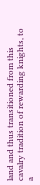land and thus transitioned from this cavalry tradition of rewarding knights, to a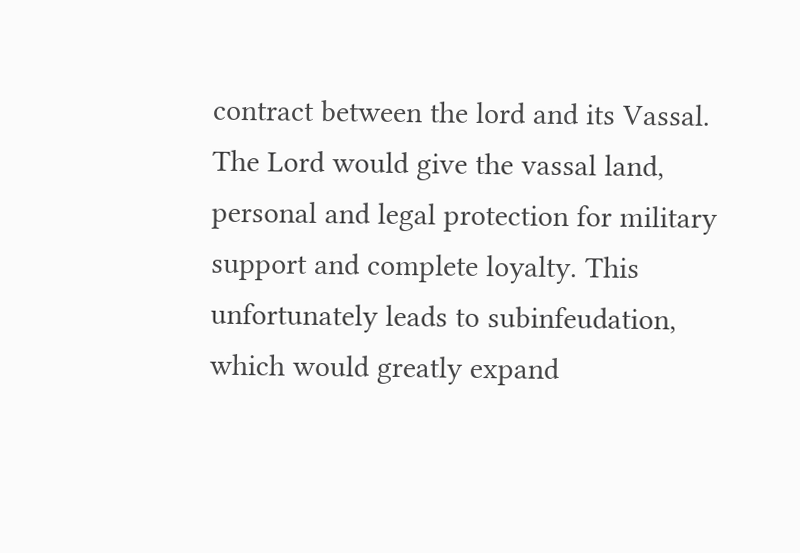contract between the lord and its Vassal. The Lord would give the vassal land, personal and legal protection for military support and complete loyalty. This unfortunately leads to subinfeudation, which would greatly expand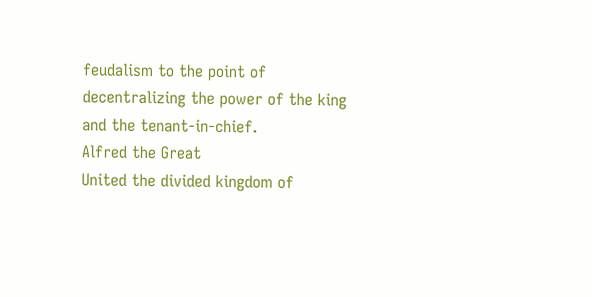feudalism to the point of decentralizing the power of the king and the tenant-in-chief.
Alfred the Great
United the divided kingdom of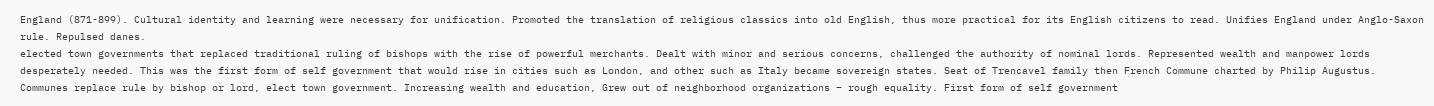England (871-899). Cultural identity and learning were necessary for unification. Promoted the translation of religious classics into old English, thus more practical for its English citizens to read. Unifies England under Anglo-Saxon rule. Repulsed danes.
elected town governments that replaced traditional ruling of bishops with the rise of powerful merchants. Dealt with minor and serious concerns, challenged the authority of nominal lords. Represented wealth and manpower lords desperately needed. This was the first form of self government that would rise in cities such as London, and other such as Italy became sovereign states. Seat of Trencavel family then French Commune charted by Philip Augustus. Communes replace rule by bishop or lord, elect town government. Increasing wealth and education, Grew out of neighborhood organizations – rough equality. First form of self government